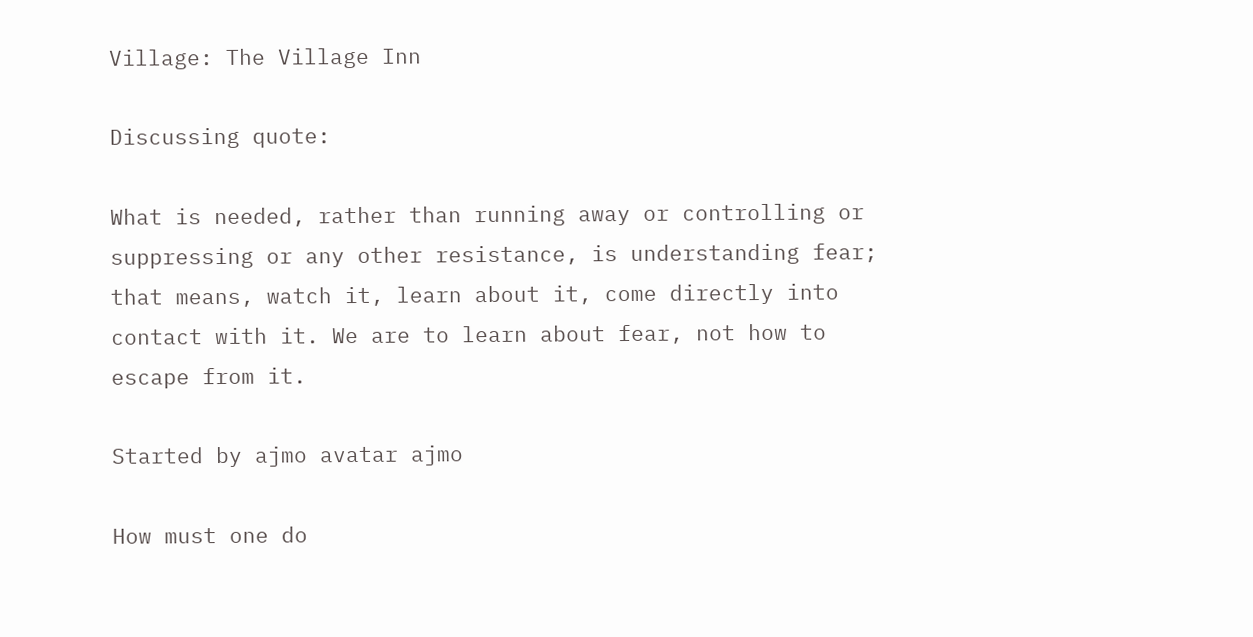Village: The Village Inn

Discussing quote:

What is needed, rather than running away or controlling or suppressing or any other resistance, is understanding fear; that means, watch it, learn about it, come directly into contact with it. We are to learn about fear, not how to escape from it.

Started by ajmo avatar ajmo

How must one do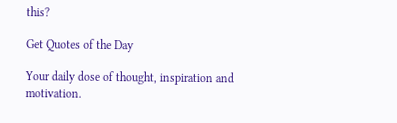this?

Get Quotes of the Day

Your daily dose of thought, inspiration and motivation.